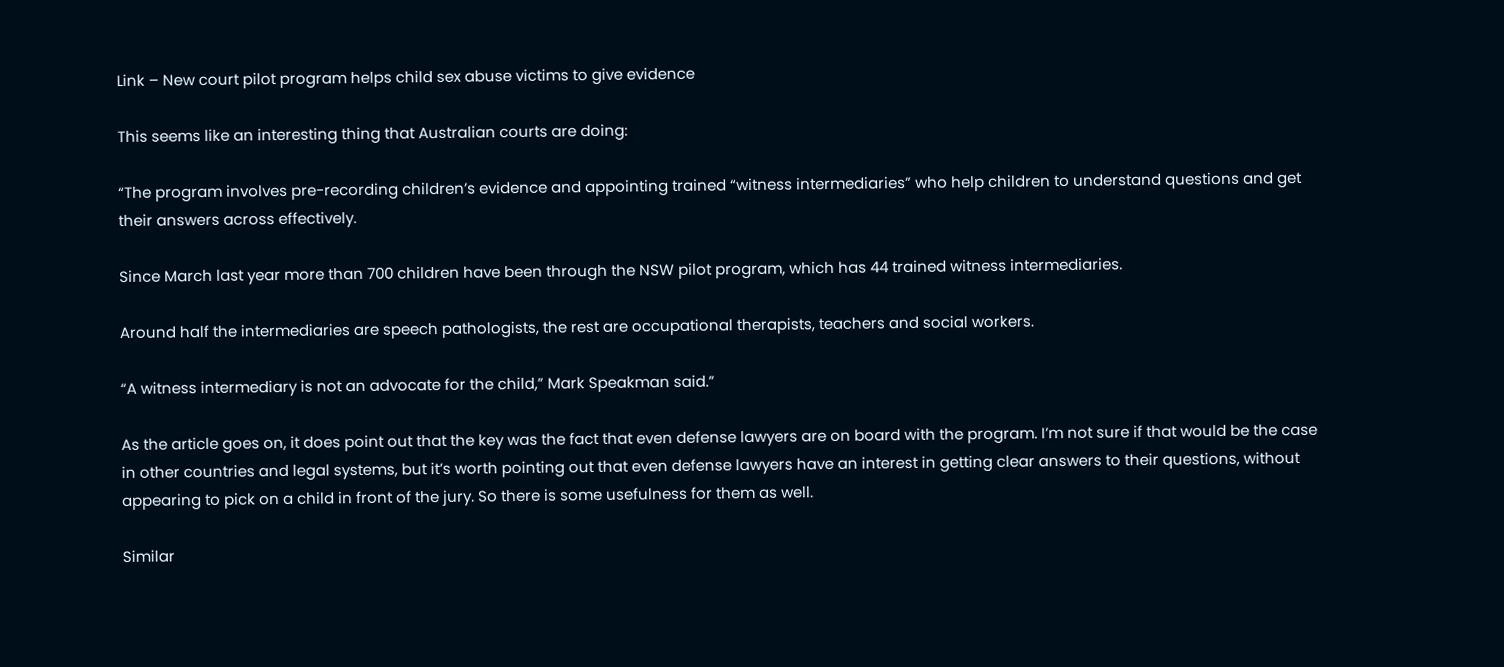Link – New court pilot program helps child sex abuse victims to give evidence

This seems like an interesting thing that Australian courts are doing:

“The program involves pre-recording children’s evidence and appointing trained “witness intermediaries” who help children to understand questions and get their answers across effectively.

Since March last year more than 700 children have been through the NSW pilot program, which has 44 trained witness intermediaries.

Around half the intermediaries are speech pathologists, the rest are occupational therapists, teachers and social workers.

“A witness intermediary is not an advocate for the child,” Mark Speakman said.”

As the article goes on, it does point out that the key was the fact that even defense lawyers are on board with the program. I’m not sure if that would be the case in other countries and legal systems, but it’s worth pointing out that even defense lawyers have an interest in getting clear answers to their questions, without appearing to pick on a child in front of the jury. So there is some usefulness for them as well.

Similar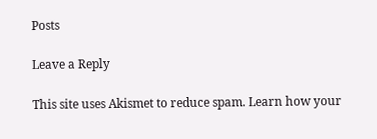Posts

Leave a Reply

This site uses Akismet to reduce spam. Learn how your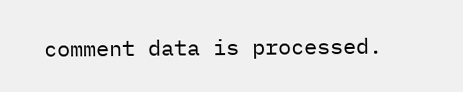comment data is processed.